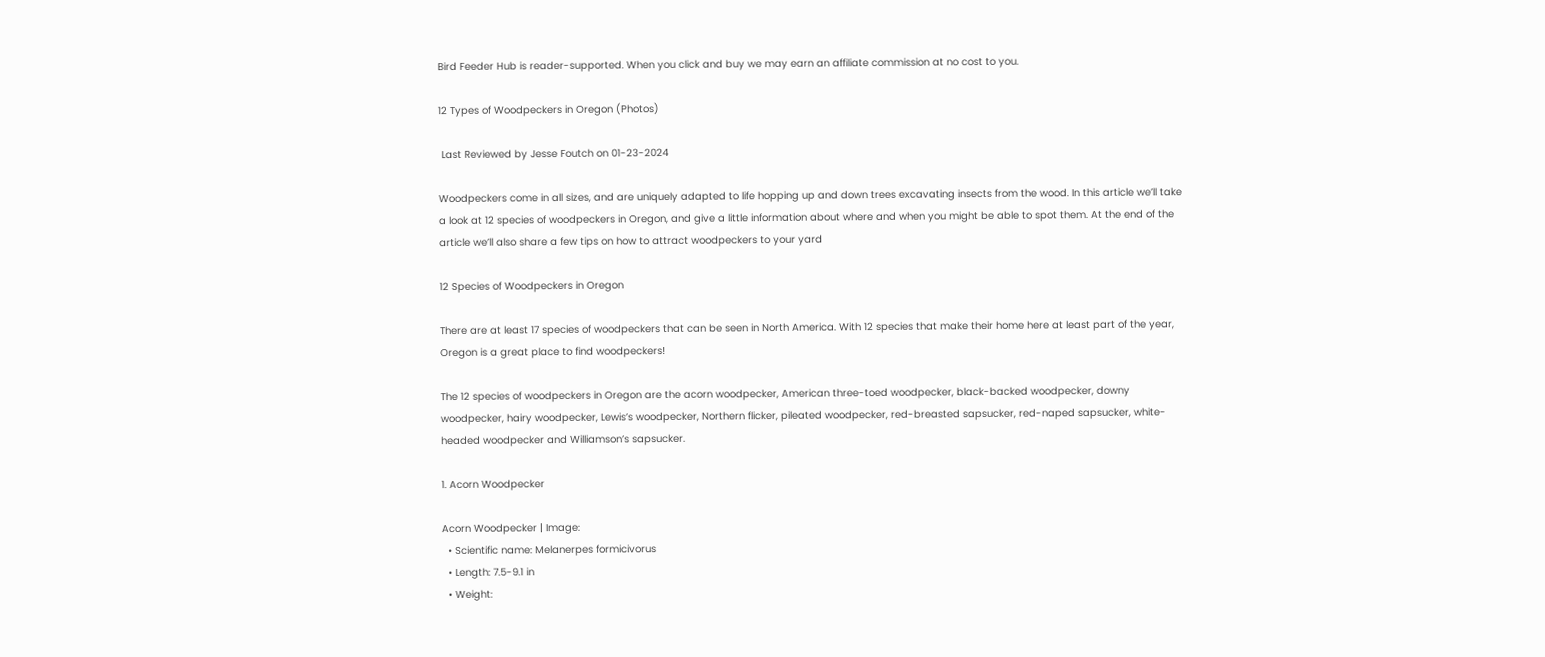Bird Feeder Hub is reader-supported. When you click and buy we may earn an affiliate commission at no cost to you.

12 Types of Woodpeckers in Oregon (Photos)

 Last Reviewed by Jesse Foutch on 01-23-2024

Woodpeckers come in all sizes, and are uniquely adapted to life hopping up and down trees excavating insects from the wood. In this article we’ll take a look at 12 species of woodpeckers in Oregon, and give a little information about where and when you might be able to spot them. At the end of the article we’ll also share a few tips on how to attract woodpeckers to your yard

12 Species of Woodpeckers in Oregon

There are at least 17 species of woodpeckers that can be seen in North America. With 12 species that make their home here at least part of the year, Oregon is a great place to find woodpeckers!

The 12 species of woodpeckers in Oregon are the acorn woodpecker, American three-toed woodpecker, black-backed woodpecker, downy woodpecker, hairy woodpecker, Lewis’s woodpecker, Northern flicker, pileated woodpecker, red-breasted sapsucker, red-naped sapsucker, white-headed woodpecker and Williamson’s sapsucker.

1. Acorn Woodpecker

Acorn Woodpecker | Image:
  • Scientific name: Melanerpes formicivorus
  • Length: 7.5-9.1 in
  • Weight: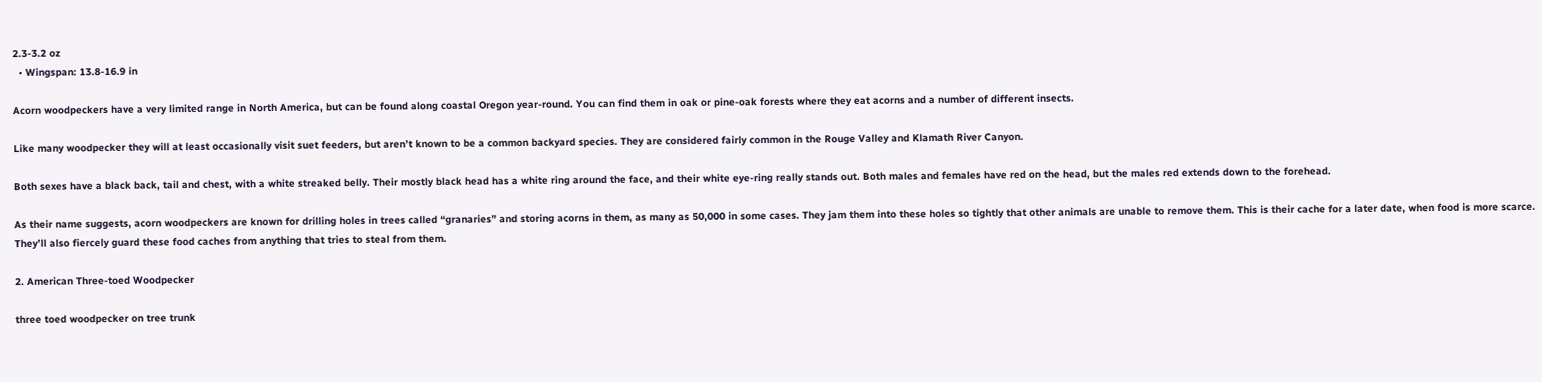2.3-3.2 oz
  • Wingspan: 13.8-16.9 in

Acorn woodpeckers have a very limited range in North America, but can be found along coastal Oregon year-round. You can find them in oak or pine-oak forests where they eat acorns and a number of different insects.

Like many woodpecker they will at least occasionally visit suet feeders, but aren’t known to be a common backyard species. They are considered fairly common in the Rouge Valley and Klamath River Canyon.

Both sexes have a black back, tail and chest, with a white streaked belly. Their mostly black head has a white ring around the face, and their white eye-ring really stands out. Both males and females have red on the head, but the males red extends down to the forehead.

As their name suggests, acorn woodpeckers are known for drilling holes in trees called “granaries” and storing acorns in them, as many as 50,000 in some cases. They jam them into these holes so tightly that other animals are unable to remove them. This is their cache for a later date, when food is more scarce. They’ll also fiercely guard these food caches from anything that tries to steal from them.

2. American Three-toed Woodpecker

three toed woodpecker on tree trunk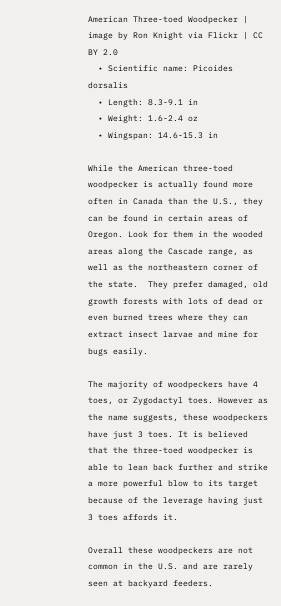American Three-toed Woodpecker | image by Ron Knight via Flickr | CC BY 2.0
  • Scientific name: Picoides dorsalis
  • Length: 8.3-9.1 in
  • Weight: 1.6-2.4 oz
  • Wingspan: 14.6-15.3 in

While the American three-toed woodpecker is actually found more often in Canada than the U.S., they can be found in certain areas of Oregon. Look for them in the wooded areas along the Cascade range, as well as the northeastern corner of the state.  They prefer damaged, old growth forests with lots of dead or even burned trees where they can extract insect larvae and mine for bugs easily.

The majority of woodpeckers have 4 toes, or Zygodactyl toes. However as the name suggests, these woodpeckers have just 3 toes. It is believed that the three-toed woodpecker is able to lean back further and strike a more powerful blow to its target because of the leverage having just 3 toes affords it.

Overall these woodpeckers are not common in the U.S. and are rarely seen at backyard feeders.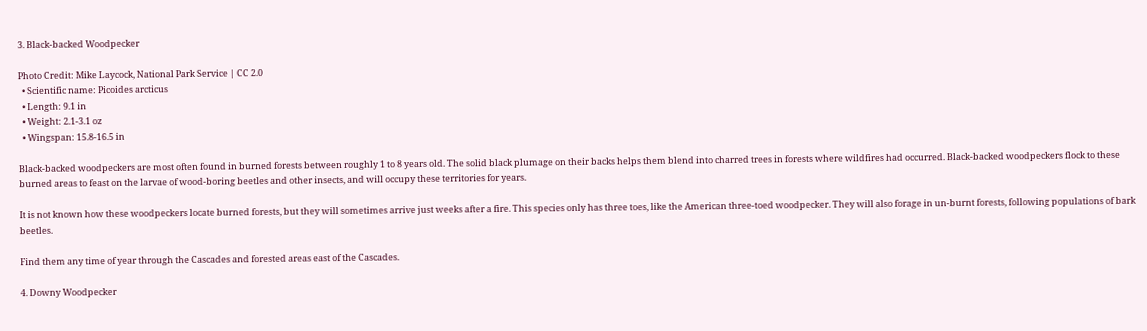3. Black-backed Woodpecker

Photo Credit: Mike Laycock, National Park Service | CC 2.0
  • Scientific name: Picoides arcticus
  • Length: 9.1 in
  • Weight: 2.1-3.1 oz
  • Wingspan: 15.8-16.5 in

Black-backed woodpeckers are most often found in burned forests between roughly 1 to 8 years old. The solid black plumage on their backs helps them blend into charred trees in forests where wildfires had occurred. Black-backed woodpeckers flock to these burned areas to feast on the larvae of wood-boring beetles and other insects, and will occupy these territories for years.

It is not known how these woodpeckers locate burned forests, but they will sometimes arrive just weeks after a fire. This species only has three toes, like the American three-toed woodpecker. They will also forage in un-burnt forests, following populations of bark beetles.

Find them any time of year through the Cascades and forested areas east of the Cascades.

4. Downy Woodpecker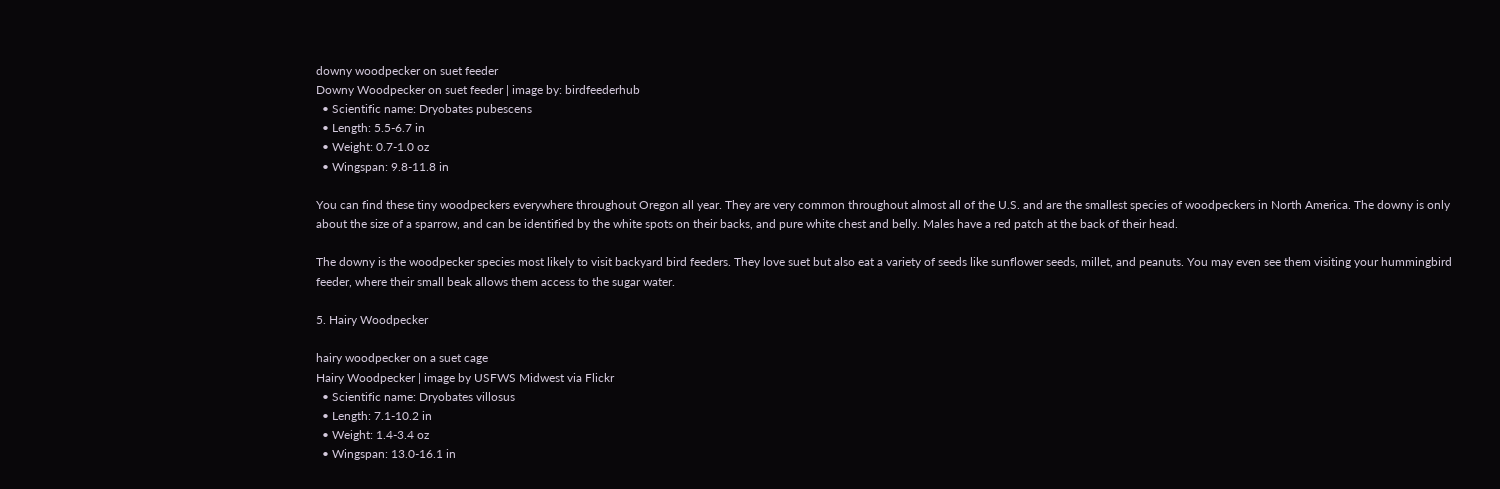downy woodpecker on suet feeder
Downy Woodpecker on suet feeder | image by: birdfeederhub
  • Scientific name: Dryobates pubescens
  • Length: 5.5-6.7 in
  • Weight: 0.7-1.0 oz
  • Wingspan: 9.8-11.8 in

You can find these tiny woodpeckers everywhere throughout Oregon all year. They are very common throughout almost all of the U.S. and are the smallest species of woodpeckers in North America. The downy is only about the size of a sparrow, and can be identified by the white spots on their backs, and pure white chest and belly. Males have a red patch at the back of their head.

The downy is the woodpecker species most likely to visit backyard bird feeders. They love suet but also eat a variety of seeds like sunflower seeds, millet, and peanuts. You may even see them visiting your hummingbird feeder, where their small beak allows them access to the sugar water.

5. Hairy Woodpecker

hairy woodpecker on a suet cage
Hairy Woodpecker | image by USFWS Midwest via Flickr
  • Scientific name: Dryobates villosus
  • Length: 7.1-10.2 in
  • Weight: 1.4-3.4 oz
  • Wingspan: 13.0-16.1 in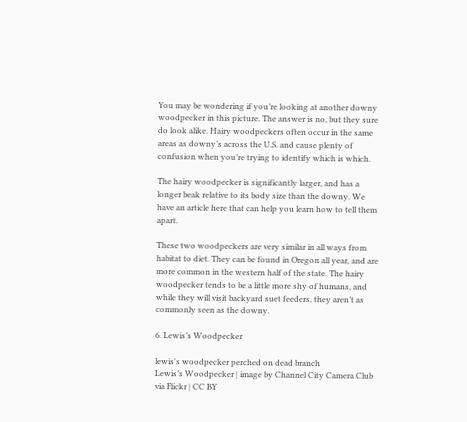You may be wondering if you’re looking at another downy woodpecker in this picture. The answer is no, but they sure do look alike. Hairy woodpeckers often occur in the same areas as downy’s across the U.S. and cause plenty of confusion when you’re trying to identify which is which.

The hairy woodpecker is significantly larger, and has a longer beak relative to its body size than the downy. We have an article here that can help you learn how to tell them apart.

These two woodpeckers are very similar in all ways from habitat to diet. They can be found in Oregon all year, and are more common in the western half of the state. The hairy woodpecker tends to be a little more shy of humans, and while they will visit backyard suet feeders, they aren’t as commonly seen as the downy.

6. Lewis’s Woodpecker

lewis's woodpecker perched on dead branch
Lewis’s Woodpecker | image by Channel City Camera Club via Flickr | CC BY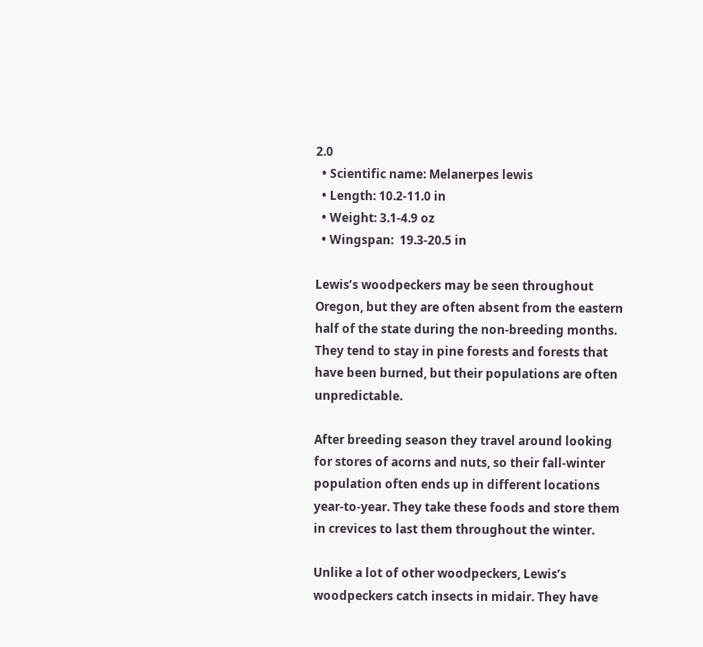2.0
  • Scientific name: Melanerpes lewis
  • Length: 10.2-11.0 in
  • Weight: 3.1-4.9 oz
  • Wingspan:  19.3-20.5 in

Lewis’s woodpeckers may be seen throughout Oregon, but they are often absent from the eastern half of the state during the non-breeding months. They tend to stay in pine forests and forests that have been burned, but their populations are often unpredictable.

After breeding season they travel around looking for stores of acorns and nuts, so their fall-winter population often ends up in different locations year-to-year. They take these foods and store them in crevices to last them throughout the winter.

Unlike a lot of other woodpeckers, Lewis’s woodpeckers catch insects in midair. They have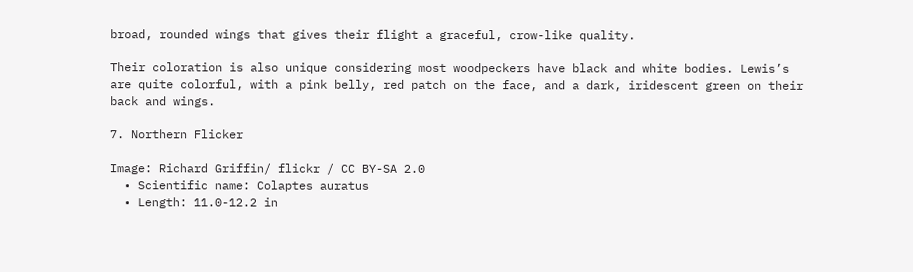broad, rounded wings that gives their flight a graceful, crow-like quality.

Their coloration is also unique considering most woodpeckers have black and white bodies. Lewis’s are quite colorful, with a pink belly, red patch on the face, and a dark, iridescent green on their back and wings.

7. Northern Flicker

Image: Richard Griffin/ flickr / CC BY-SA 2.0
  • Scientific name: Colaptes auratus
  • Length: 11.0-12.2 in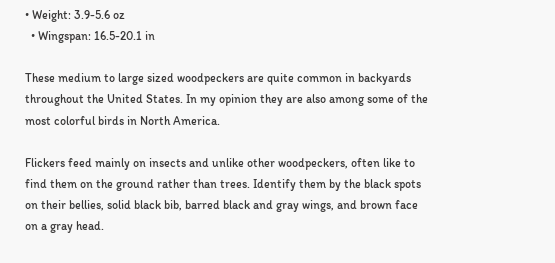• Weight: 3.9-5.6 oz
  • Wingspan: 16.5-20.1 in

These medium to large sized woodpeckers are quite common in backyards throughout the United States. In my opinion they are also among some of the most colorful birds in North America.

Flickers feed mainly on insects and unlike other woodpeckers, often like to find them on the ground rather than trees. Identify them by the black spots on their bellies, solid black bib, barred black and gray wings, and brown face on a gray head.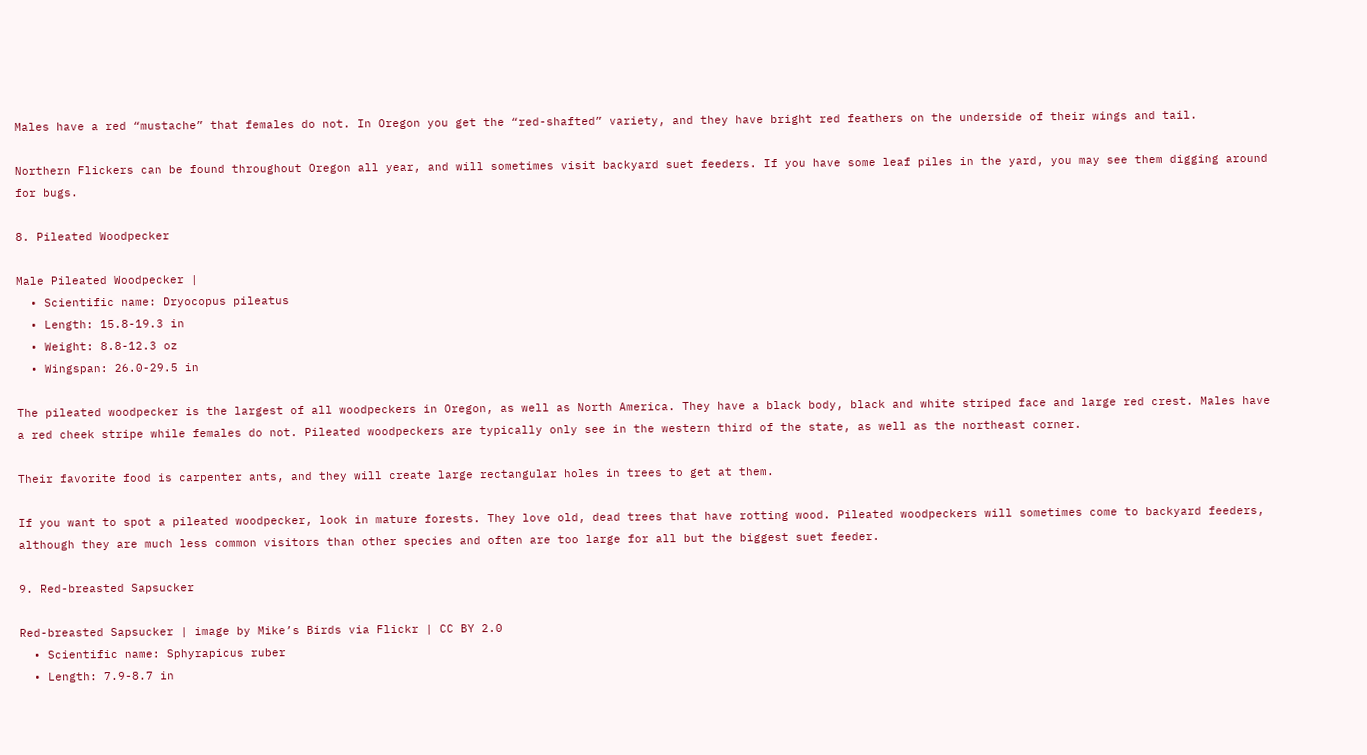Males have a red “mustache” that females do not. In Oregon you get the “red-shafted” variety, and they have bright red feathers on the underside of their wings and tail.

Northern Flickers can be found throughout Oregon all year, and will sometimes visit backyard suet feeders. If you have some leaf piles in the yard, you may see them digging around for bugs.

8. Pileated Woodpecker

Male Pileated Woodpecker |
  • Scientific name: Dryocopus pileatus
  • Length: 15.8-19.3 in
  • Weight: 8.8-12.3 oz
  • Wingspan: 26.0-29.5 in

The pileated woodpecker is the largest of all woodpeckers in Oregon, as well as North America. They have a black body, black and white striped face and large red crest. Males have a red cheek stripe while females do not. Pileated woodpeckers are typically only see in the western third of the state, as well as the northeast corner.

Their favorite food is carpenter ants, and they will create large rectangular holes in trees to get at them.

If you want to spot a pileated woodpecker, look in mature forests. They love old, dead trees that have rotting wood. Pileated woodpeckers will sometimes come to backyard feeders, although they are much less common visitors than other species and often are too large for all but the biggest suet feeder.

9. Red-breasted Sapsucker

Red-breasted Sapsucker | image by Mike’s Birds via Flickr | CC BY 2.0
  • Scientific name: Sphyrapicus ruber
  • Length: 7.9-8.7 in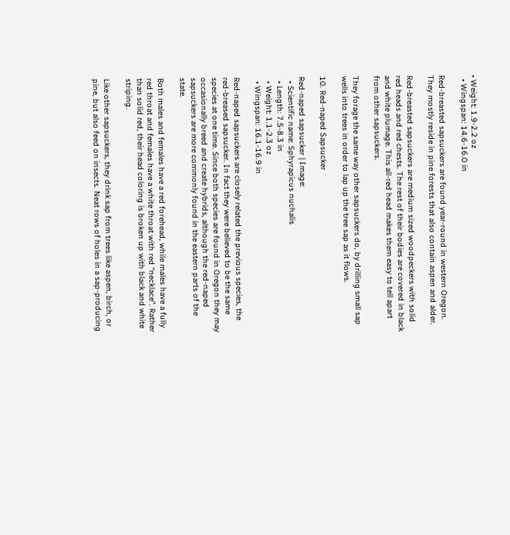• Weight: 1.9-2.2 oz
  • Wingspan: 14.6-16.0 in

Red-breasted sapsuckers are found year-round in western Oregon. They mostly reside in pine forests that also contain aspen and alder.

Red-breasted sapsuckers are medium sized woodpeckers with solid red heads and red chests. The rest of their bodies are covered in black and white plumage. This all-red head makes them easy to tell apart from other sapsuckers.

They forage the same way other sapsuckers do, by drilling small sap wells into trees in order to lap up the tree sap as it flows.

10. Red-naped Sapsucker

Red-naped sapsucker | Image:
  • Scientific name: Sphyrapicus nuchalis
  • Length: 7.5-8.3 in
  • Weight: 1.1-2.3 oz
  • Wingspan: 16.1-16.9 in

Red-naped sapsuckers are closely related the previous species, the red-breased sapsucker. In fact they were believed to be the same species at one time. Since both species are found in Oregon they may occasionally breed and create hybrids, although the red-naped sapsuckers are more commonly found in the eastern parts of the state.

Both males and females have a red forehead, while males have a fully red throat and females have a white throat with red “necklace”. Rather than solid red, their head coloring is broken up with black and white striping.

Like other sapsuckers, they drink sap from trees like aspen, birch, or pine, but also feed on insects. Neat rows of holes in a sap-producing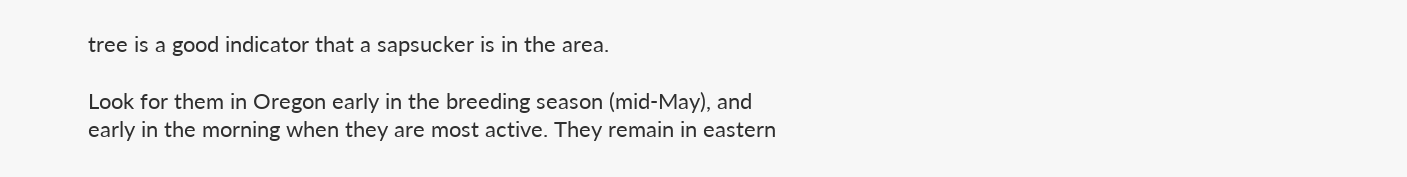tree is a good indicator that a sapsucker is in the area.

Look for them in Oregon early in the breeding season (mid-May), and early in the morning when they are most active. They remain in eastern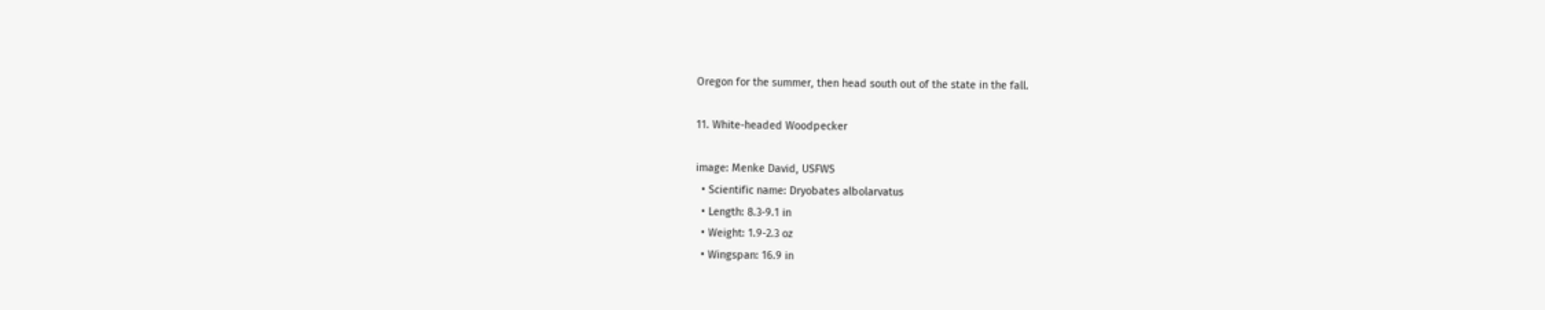Oregon for the summer, then head south out of the state in the fall.

11. White-headed Woodpecker

image: Menke David, USFWS
  • Scientific name: Dryobates albolarvatus
  • Length: 8.3-9.1 in
  • Weight: 1.9-2.3 oz
  • Wingspan: 16.9 in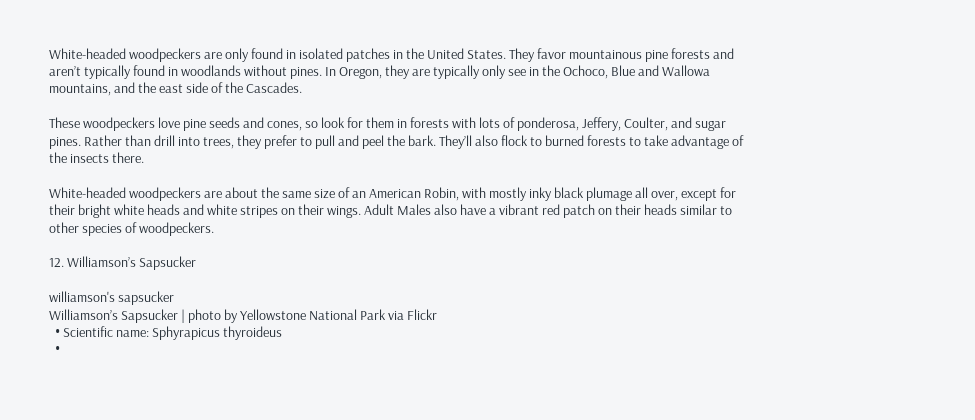White-headed woodpeckers are only found in isolated patches in the United States. They favor mountainous pine forests and aren’t typically found in woodlands without pines. In Oregon, they are typically only see in the Ochoco, Blue and Wallowa mountains, and the east side of the Cascades.

These woodpeckers love pine seeds and cones, so look for them in forests with lots of ponderosa, Jeffery, Coulter, and sugar pines. Rather than drill into trees, they prefer to pull and peel the bark. They’ll also flock to burned forests to take advantage of the insects there.

White-headed woodpeckers are about the same size of an American Robin, with mostly inky black plumage all over, except for their bright white heads and white stripes on their wings. Adult Males also have a vibrant red patch on their heads similar to other species of woodpeckers.

12. Williamson’s Sapsucker

williamson's sapsucker
Williamson’s Sapsucker | photo by Yellowstone National Park via Flickr
  • Scientific name: Sphyrapicus thyroideus
  •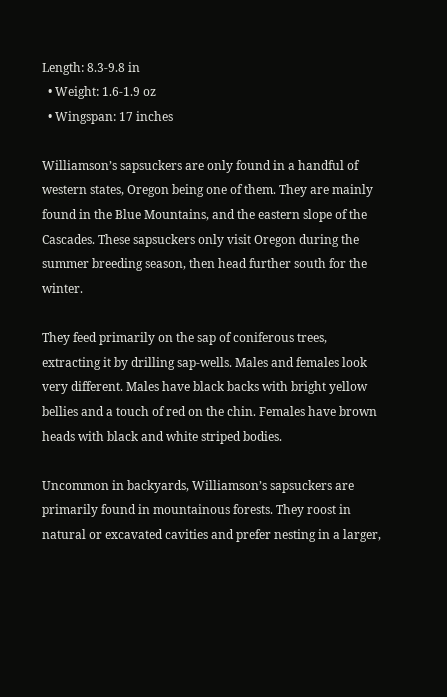Length: 8.3-9.8 in
  • Weight: 1.6-1.9 oz
  • Wingspan: 17 inches

Williamson’s sapsuckers are only found in a handful of western states, Oregon being one of them. They are mainly found in the Blue Mountains, and the eastern slope of the Cascades. These sapsuckers only visit Oregon during the summer breeding season, then head further south for the winter.

They feed primarily on the sap of coniferous trees, extracting it by drilling sap-wells. Males and females look very different. Males have black backs with bright yellow bellies and a touch of red on the chin. Females have brown heads with black and white striped bodies.

Uncommon in backyards, Williamson’s sapsuckers are primarily found in mountainous forests. They roost in natural or excavated cavities and prefer nesting in a larger,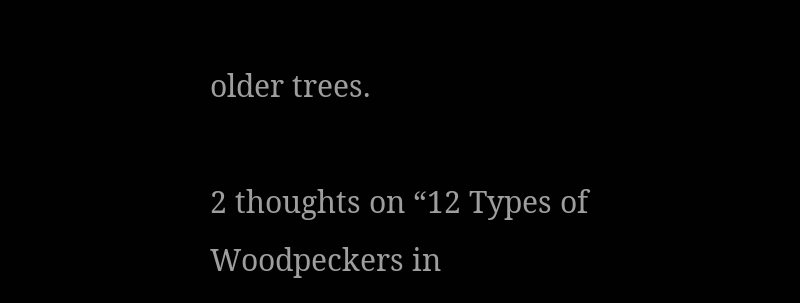older trees.

2 thoughts on “12 Types of Woodpeckers in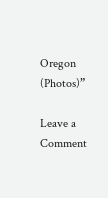Oregon (Photos)”

Leave a Comment